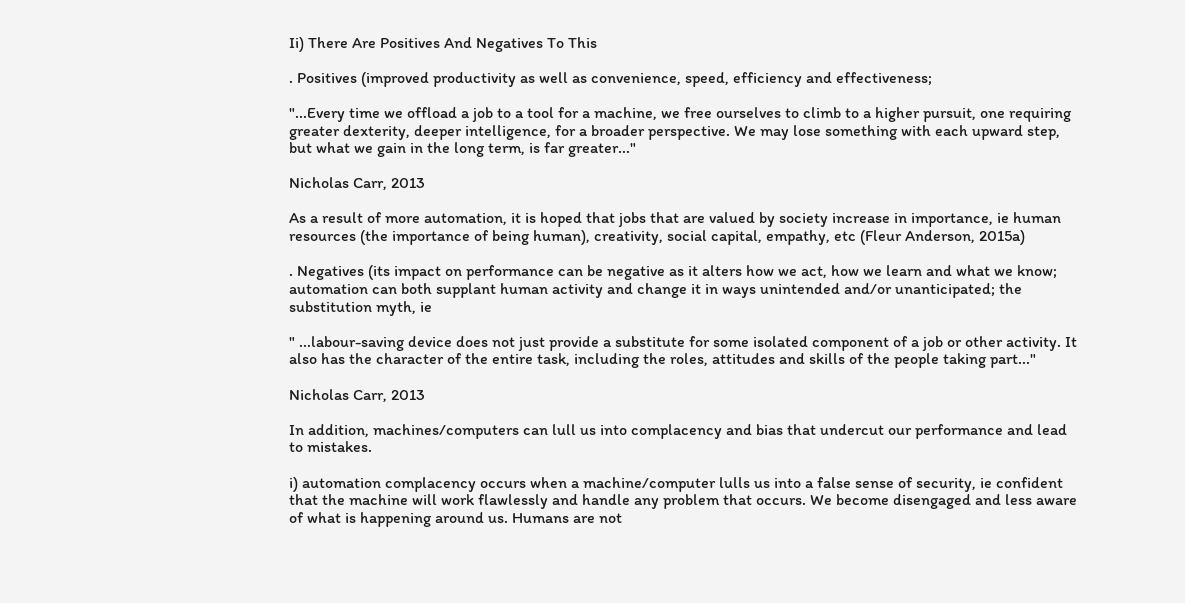Ii) There Are Positives And Negatives To This

. Positives (improved productivity as well as convenience, speed, efficiency and effectiveness;

"...Every time we offload a job to a tool for a machine, we free ourselves to climb to a higher pursuit, one requiring greater dexterity, deeper intelligence, for a broader perspective. We may lose something with each upward step, but what we gain in the long term, is far greater..."

Nicholas Carr, 2013

As a result of more automation, it is hoped that jobs that are valued by society increase in importance, ie human resources (the importance of being human), creativity, social capital, empathy, etc (Fleur Anderson, 2015a)

. Negatives (its impact on performance can be negative as it alters how we act, how we learn and what we know; automation can both supplant human activity and change it in ways unintended and/or unanticipated; the substitution myth, ie

" ...labour-saving device does not just provide a substitute for some isolated component of a job or other activity. It also has the character of the entire task, including the roles, attitudes and skills of the people taking part..."

Nicholas Carr, 2013

In addition, machines/computers can lull us into complacency and bias that undercut our performance and lead to mistakes.

i) automation complacency occurs when a machine/computer lulls us into a false sense of security, ie confident that the machine will work flawlessly and handle any problem that occurs. We become disengaged and less aware of what is happening around us. Humans are not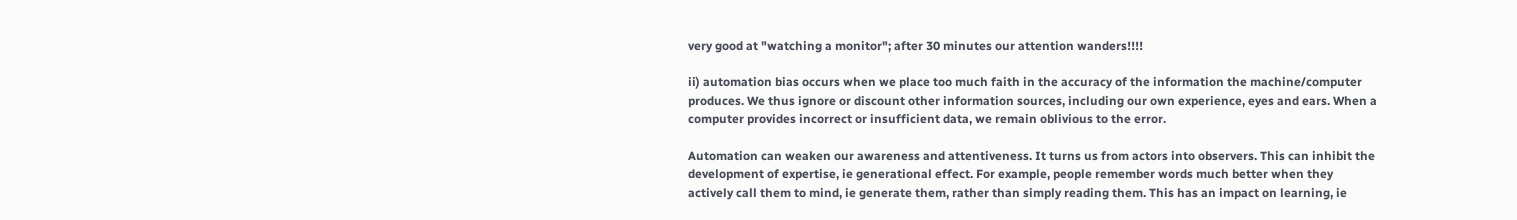very good at "watching a monitor"; after 30 minutes our attention wanders!!!!

ii) automation bias occurs when we place too much faith in the accuracy of the information the machine/computer produces. We thus ignore or discount other information sources, including our own experience, eyes and ears. When a computer provides incorrect or insufficient data, we remain oblivious to the error.

Automation can weaken our awareness and attentiveness. It turns us from actors into observers. This can inhibit the development of expertise, ie generational effect. For example, people remember words much better when they actively call them to mind, ie generate them, rather than simply reading them. This has an impact on learning, ie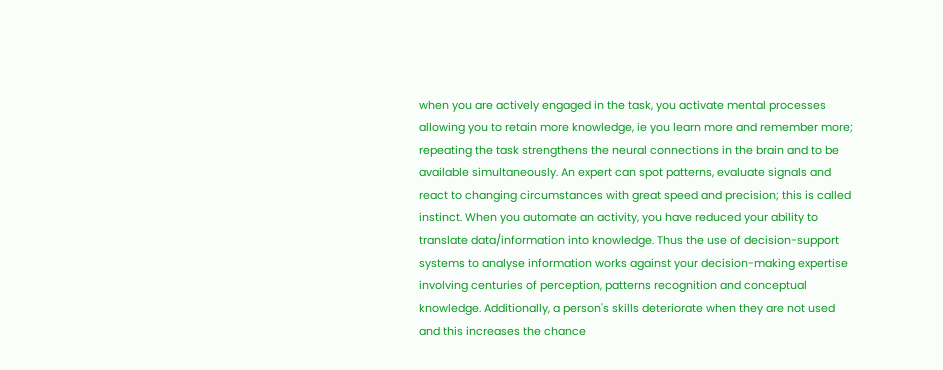when you are actively engaged in the task, you activate mental processes allowing you to retain more knowledge, ie you learn more and remember more; repeating the task strengthens the neural connections in the brain and to be available simultaneously. An expert can spot patterns, evaluate signals and react to changing circumstances with great speed and precision; this is called instinct. When you automate an activity, you have reduced your ability to translate data/information into knowledge. Thus the use of decision-support systems to analyse information works against your decision-making expertise involving centuries of perception, patterns recognition and conceptual knowledge. Additionally, a person's skills deteriorate when they are not used and this increases the chance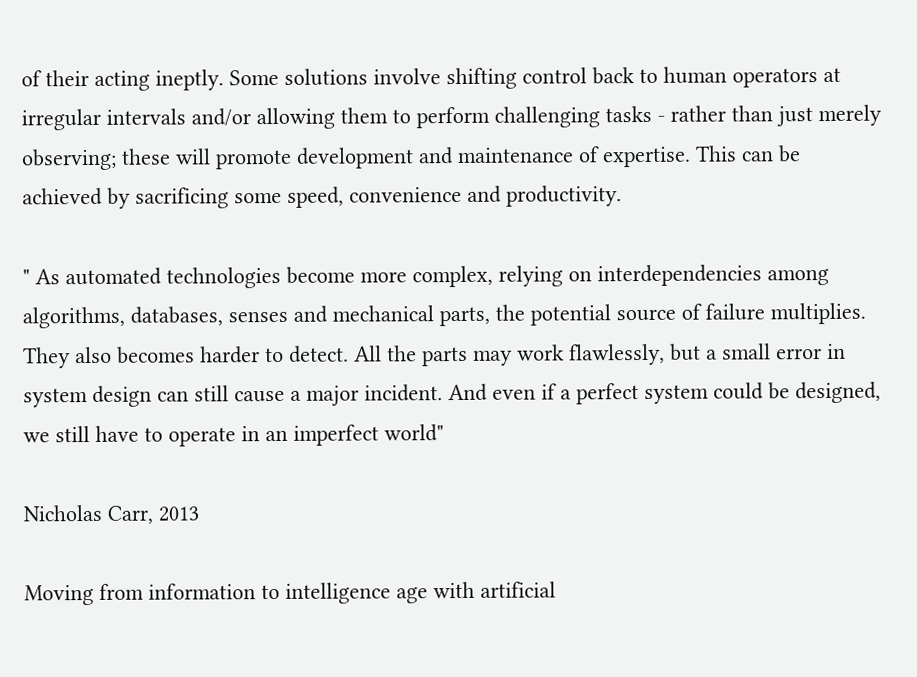of their acting ineptly. Some solutions involve shifting control back to human operators at irregular intervals and/or allowing them to perform challenging tasks - rather than just merely observing; these will promote development and maintenance of expertise. This can be achieved by sacrificing some speed, convenience and productivity.

" As automated technologies become more complex, relying on interdependencies among algorithms, databases, senses and mechanical parts, the potential source of failure multiplies. They also becomes harder to detect. All the parts may work flawlessly, but a small error in system design can still cause a major incident. And even if a perfect system could be designed, we still have to operate in an imperfect world"

Nicholas Carr, 2013

Moving from information to intelligence age with artificial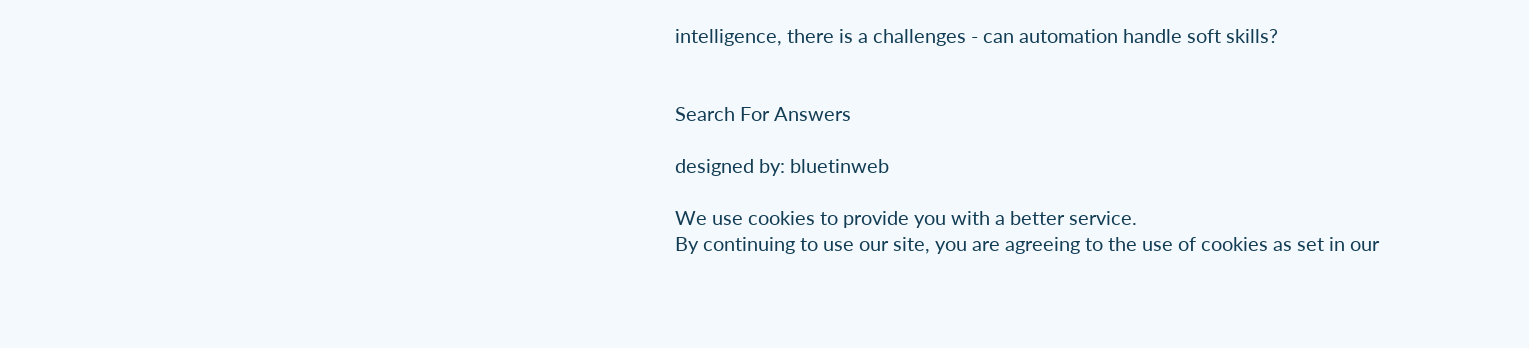intelligence, there is a challenges - can automation handle soft skills?


Search For Answers

designed by: bluetinweb

We use cookies to provide you with a better service.
By continuing to use our site, you are agreeing to the use of cookies as set in our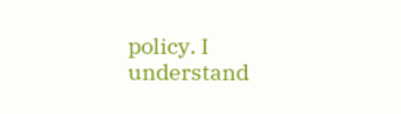policy. I understand